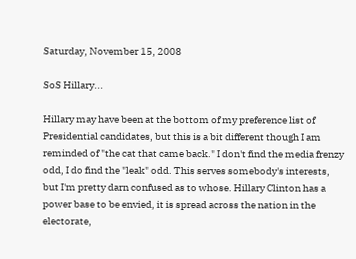Saturday, November 15, 2008

SoS Hillary...

Hillary may have been at the bottom of my preference list of Presidential candidates, but this is a bit different though I am reminded of "the cat that came back." I don't find the media frenzy odd, I do find the "leak" odd. This serves somebody's interests, but I'm pretty darn confused as to whose. Hillary Clinton has a power base to be envied, it is spread across the nation in the electorate,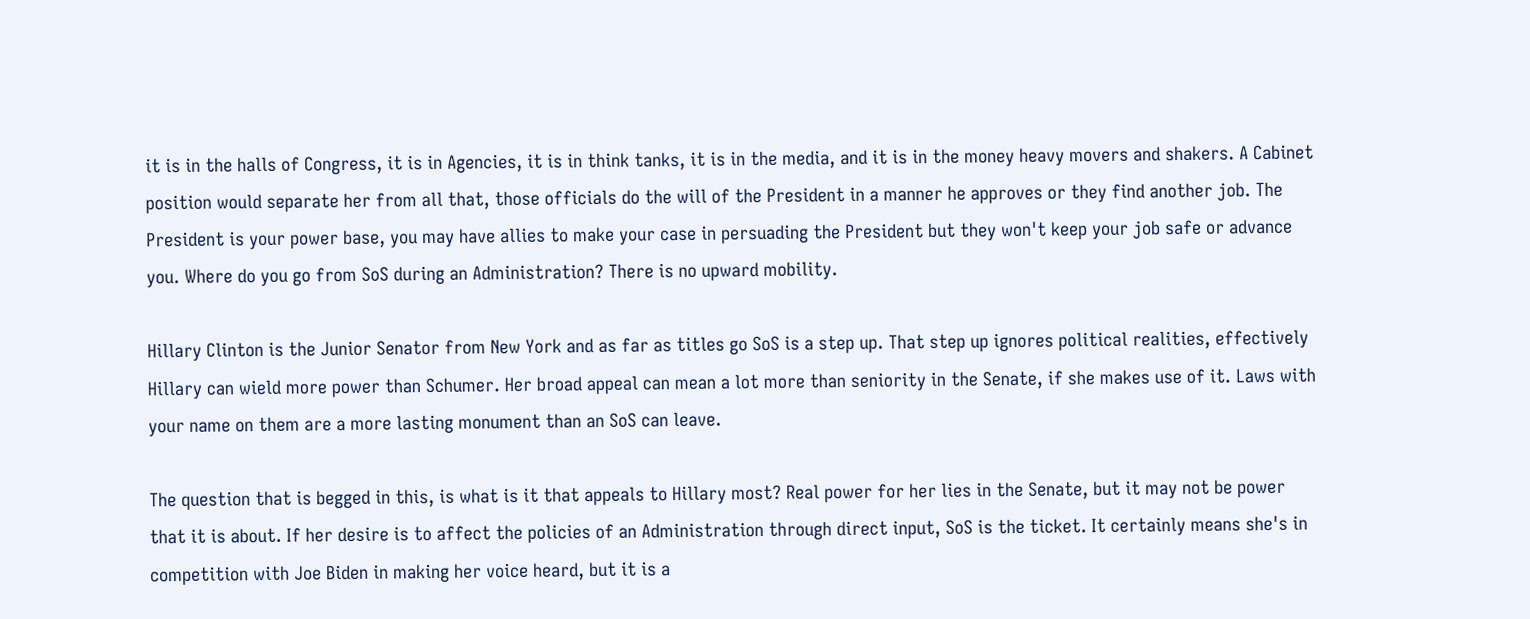it is in the halls of Congress, it is in Agencies, it is in think tanks, it is in the media, and it is in the money heavy movers and shakers. A Cabinet position would separate her from all that, those officials do the will of the President in a manner he approves or they find another job. The President is your power base, you may have allies to make your case in persuading the President but they won't keep your job safe or advance you. Where do you go from SoS during an Administration? There is no upward mobility.

Hillary Clinton is the Junior Senator from New York and as far as titles go SoS is a step up. That step up ignores political realities, effectively Hillary can wield more power than Schumer. Her broad appeal can mean a lot more than seniority in the Senate, if she makes use of it. Laws with your name on them are a more lasting monument than an SoS can leave.

The question that is begged in this, is what is it that appeals to Hillary most? Real power for her lies in the Senate, but it may not be power that it is about. If her desire is to affect the policies of an Administration through direct input, SoS is the ticket. It certainly means she's in competition with Joe Biden in making her voice heard, but it is a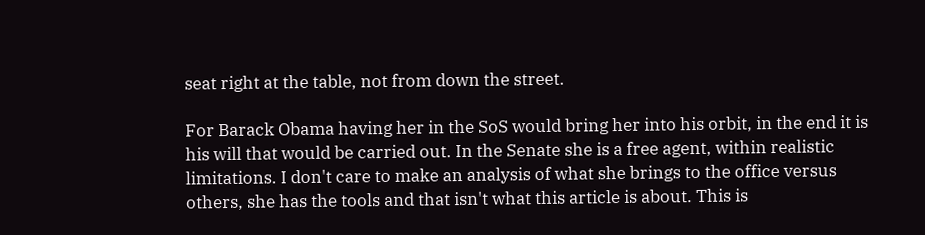seat right at the table, not from down the street.

For Barack Obama having her in the SoS would bring her into his orbit, in the end it is his will that would be carried out. In the Senate she is a free agent, within realistic limitations. I don't care to make an analysis of what she brings to the office versus others, she has the tools and that isn't what this article is about. This is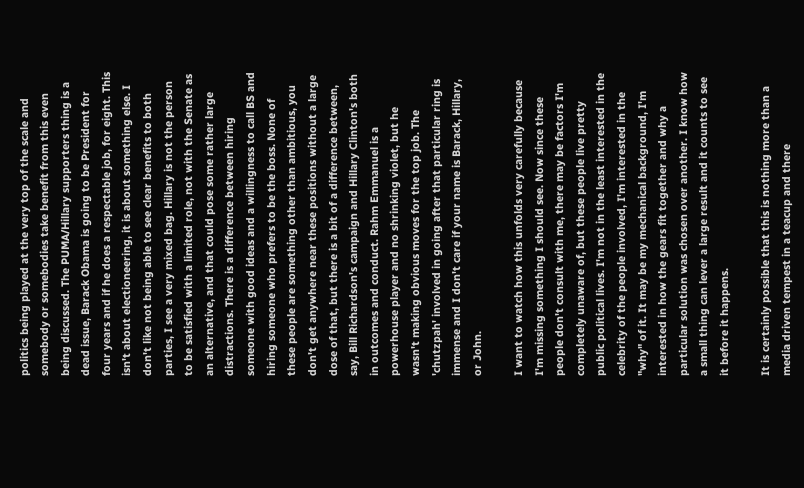politics being played at the very top of the scale and somebody or somebodies take benefit from this even being discussed. The PUMA/Hillary supporters thing is a dead issue, Barack Obama is going to be President for four years and if he does a respectable job, for eight. This isn't about electioneering, it is about something else. I don't like not being able to see clear benefits to both parties, I see a very mixed bag. Hillary is not the person to be satisfied with a limited role, not with the Senate as an alternative, and that could pose some rather large distractions. There is a difference between hiring someone with good ideas and a willingness to call BS and hiring someone who prefers to be the boss. None of these people are something other than ambitious, you don't get anywhere near these positions without a large dose of that, but there is a bit of a difference between, say, Bill Richardson's campaign and Hillary Clinton's both in outcomes and conduct. Rahm Emmanuel is a powerhouse player and no shrinking violet, but he wasn't making obvious moves for the top job. The 'chutzpah' involved in going after that particular ring is immense and I don't care if your name is Barack, Hillary, or John.

I want to watch how this unfolds very carefully because I'm missing something I should see. Now since these people don't consult with me, there may be factors I'm completely unaware of, but these people live pretty public political lives. I'm not in the least interested in the celebrity of the people involved, I'm interested in the "why" of it. It may be my mechanical background, I'm interested in how the gears fit together and why a particular solution was chosen over another. I know how a small thing can lever a large result and it counts to see it before it happens.

It is certainly possible that this is nothing more than a media driven tempest in a teacup and there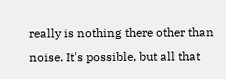really is nothing there other than noise. It's possible, but all that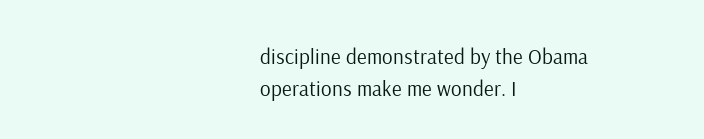discipline demonstrated by the Obama operations make me wonder. I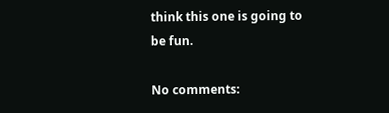think this one is going to be fun.

No comments: